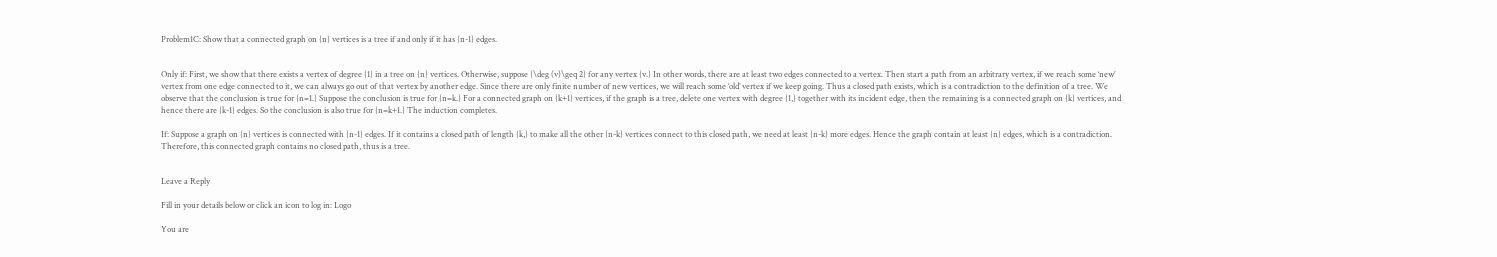Problem1C: Show that a connected graph on {n} vertices is a tree if and only if it has {n-1} edges.


Only if: First, we show that there exists a vertex of degree {1} in a tree on {n} vertices. Otherwise, suppose {\deg (v)\geq 2} for any vertex {v.} In other words, there are at least two edges connected to a vertex. Then start a path from an arbitrary vertex, if we reach some ‘new’ vertex from one edge connected to it, we can always go out of that vertex by another edge. Since there are only finite number of new vertices, we will reach some ‘old’ vertex if we keep going. Thus a closed path exists, which is a contradiction to the definition of a tree. We observe that the conclusion is true for {n=1.} Suppose the conclusion is true for {n=k.} For a connected graph on {k+1} vertices, if the graph is a tree, delete one vertex with degree {1,} together with its incident edge, then the remaining is a connected graph on {k} vertices, and hence there are {k-1} edges. So the conclusion is also true for {n=k+1.} The induction completes.

If: Suppose a graph on {n} vertices is connected with {n-1} edges. If it contains a closed path of length {k,} to make all the other {n-k} vertices connect to this closed path, we need at least {n-k} more edges. Hence the graph contain at least {n} edges, which is a contradiction. Therefore, this connected graph contains no closed path, thus is a tree.


Leave a Reply

Fill in your details below or click an icon to log in: Logo

You are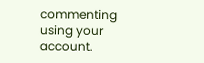commenting using your account.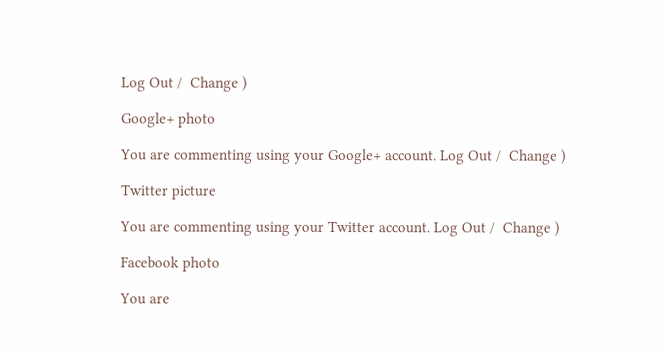Log Out /  Change )

Google+ photo

You are commenting using your Google+ account. Log Out /  Change )

Twitter picture

You are commenting using your Twitter account. Log Out /  Change )

Facebook photo

You are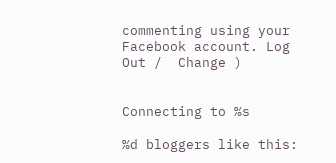commenting using your Facebook account. Log Out /  Change )


Connecting to %s

%d bloggers like this: